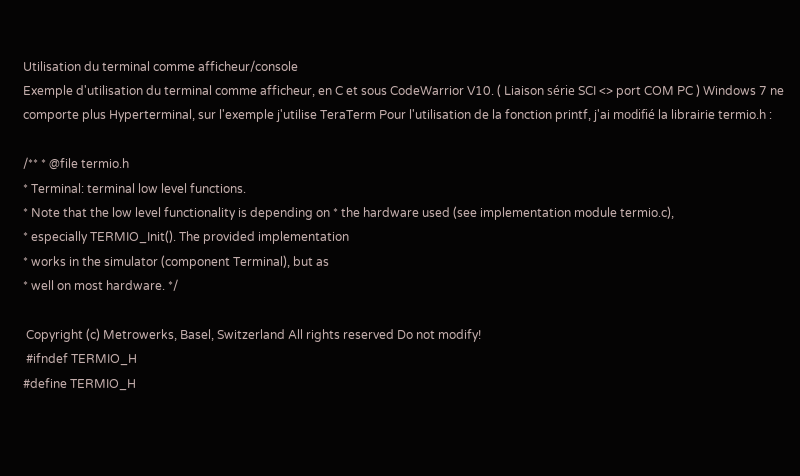Utilisation du terminal comme afficheur/console
Exemple d'utilisation du terminal comme afficheur, en C et sous CodeWarrior V10. ( Liaison série SCI <> port COM PC ) Windows 7 ne comporte plus Hyperterminal, sur l'exemple j'utilise TeraTerm Pour l'utilisation de la fonction printf, j'ai modifié la librairie termio.h :

/** * @file termio.h
* Terminal: terminal low level functions.
* Note that the low level functionality is depending on * the hardware used (see implementation module termio.c),
* especially TERMIO_Init(). The provided implementation
* works in the simulator (component Terminal), but as
* well on most hardware. */

 Copyright (c) Metrowerks, Basel, Switzerland All rights reserved Do not modify!
 #ifndef TERMIO_H
#define TERMIO_H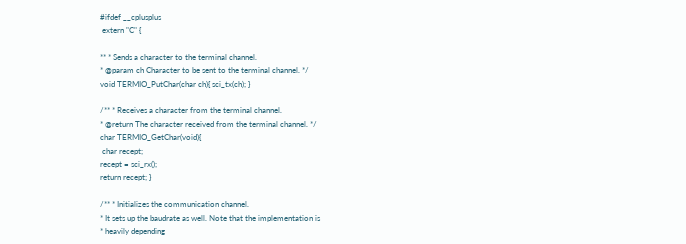#ifdef __cplusplus
 extern "C" {

** * Sends a character to the terminal channel.
* @param ch Character to be sent to the terminal channel. */
void TERMIO_PutChar(char ch){ sci_tx(ch); }

/** * Receives a character from the terminal channel.
* @return The character received from the terminal channel. */
char TERMIO_GetChar(void){
 char recept;
recept = sci_rx();
return recept; }

/** * Initializes the communication channel.
* It sets up the baudrate as well. Note that the implementation is
* heavily depending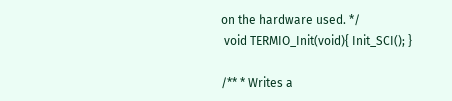on the hardware used. */
 void TERMIO_Init(void){ Init_SCI(); }

/** * Writes a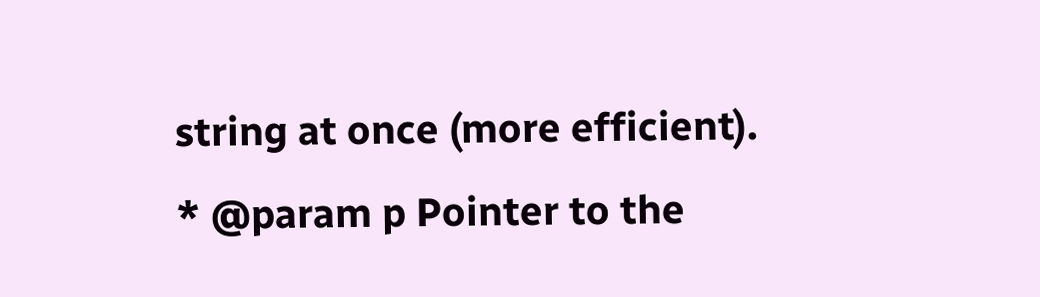string at once (more efficient).
* @param p Pointer to the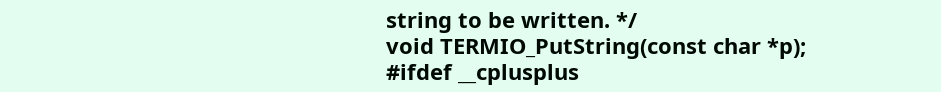string to be written. */
void TERMIO_PutString(const char *p);
#ifdef __cplusplus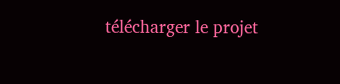télécharger le projet